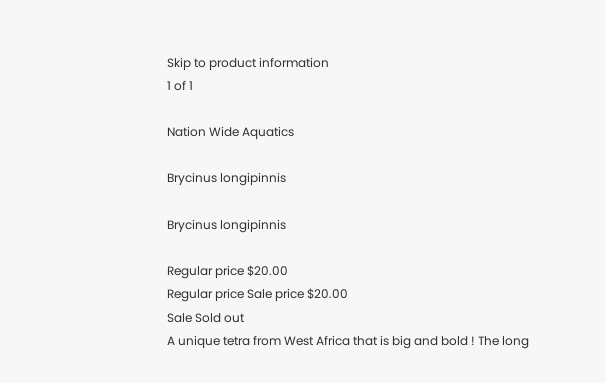Skip to product information
1 of 1

Nation Wide Aquatics

Brycinus longipinnis

Brycinus longipinnis

Regular price $20.00
Regular price Sale price $20.00
Sale Sold out
A unique tetra from West Africa that is big and bold ! The long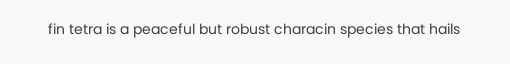fin tetra is a peaceful but robust characin species that hails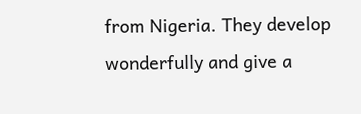from Nigeria. They develop wonderfully and give a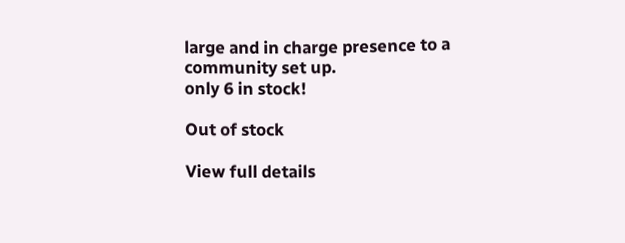large and in charge presence to a community set up.
only 6 in stock!

Out of stock

View full details